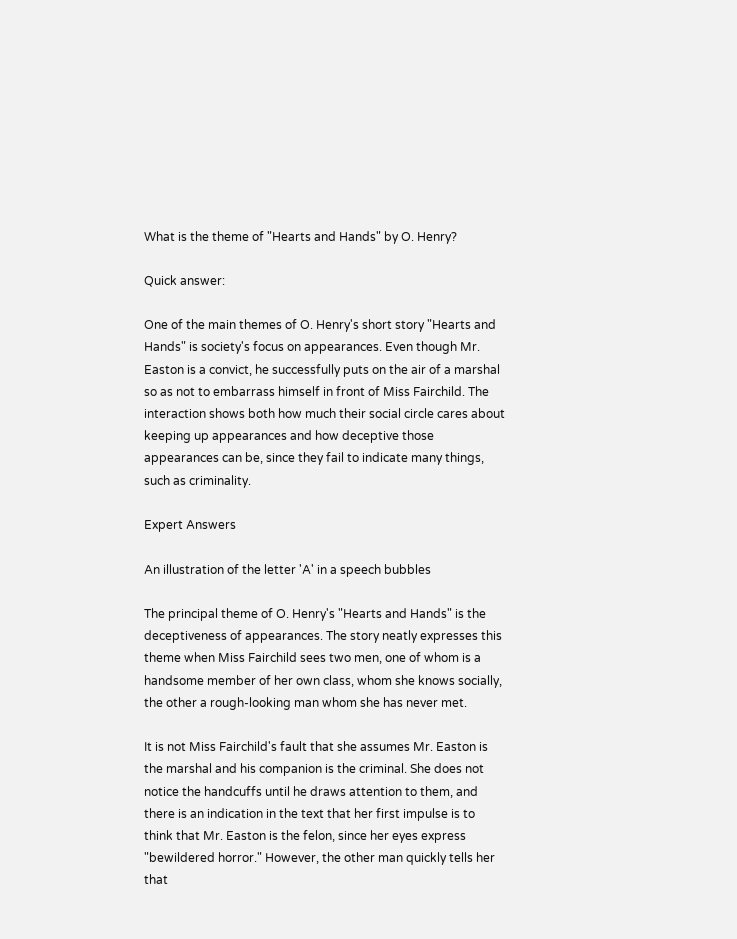What is the theme of "Hearts and Hands" by O. Henry?

Quick answer:

One of the main themes of O. Henry's short story "Hearts and Hands" is society's focus on appearances. Even though Mr. Easton is a convict, he successfully puts on the air of a marshal so as not to embarrass himself in front of Miss Fairchild. The interaction shows both how much their social circle cares about keeping up appearances and how deceptive those appearances can be, since they fail to indicate many things, such as criminality.

Expert Answers

An illustration of the letter 'A' in a speech bubbles

The principal theme of O. Henry's "Hearts and Hands" is the deceptiveness of appearances. The story neatly expresses this theme when Miss Fairchild sees two men, one of whom is a handsome member of her own class, whom she knows socially, the other a rough-looking man whom she has never met.

It is not Miss Fairchild's fault that she assumes Mr. Easton is the marshal and his companion is the criminal. She does not notice the handcuffs until he draws attention to them, and there is an indication in the text that her first impulse is to think that Mr. Easton is the felon, since her eyes express "bewildered horror." However, the other man quickly tells her that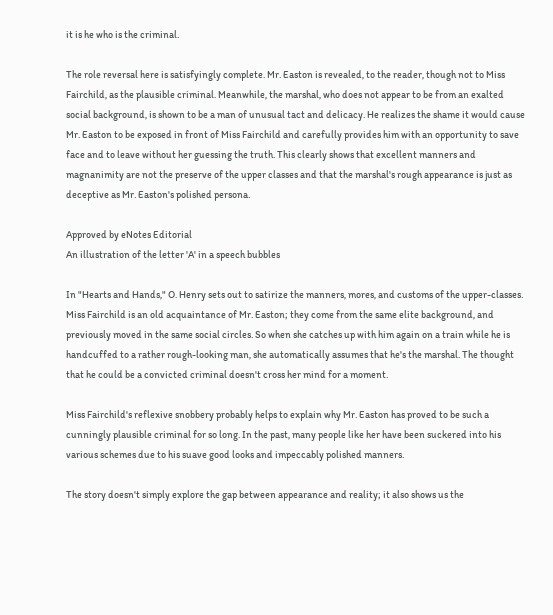it is he who is the criminal.

The role reversal here is satisfyingly complete. Mr. Easton is revealed, to the reader, though not to Miss Fairchild, as the plausible criminal. Meanwhile, the marshal, who does not appear to be from an exalted social background, is shown to be a man of unusual tact and delicacy. He realizes the shame it would cause Mr. Easton to be exposed in front of Miss Fairchild and carefully provides him with an opportunity to save face and to leave without her guessing the truth. This clearly shows that excellent manners and magnanimity are not the preserve of the upper classes and that the marshal's rough appearance is just as deceptive as Mr. Easton's polished persona.

Approved by eNotes Editorial
An illustration of the letter 'A' in a speech bubbles

In "Hearts and Hands," O. Henry sets out to satirize the manners, mores, and customs of the upper-classes. Miss Fairchild is an old acquaintance of Mr. Easton; they come from the same elite background, and previously moved in the same social circles. So when she catches up with him again on a train while he is handcuffed to a rather rough-looking man, she automatically assumes that he's the marshal. The thought that he could be a convicted criminal doesn't cross her mind for a moment.

Miss Fairchild's reflexive snobbery probably helps to explain why Mr. Easton has proved to be such a cunningly plausible criminal for so long. In the past, many people like her have been suckered into his various schemes due to his suave good looks and impeccably polished manners.

The story doesn't simply explore the gap between appearance and reality; it also shows us the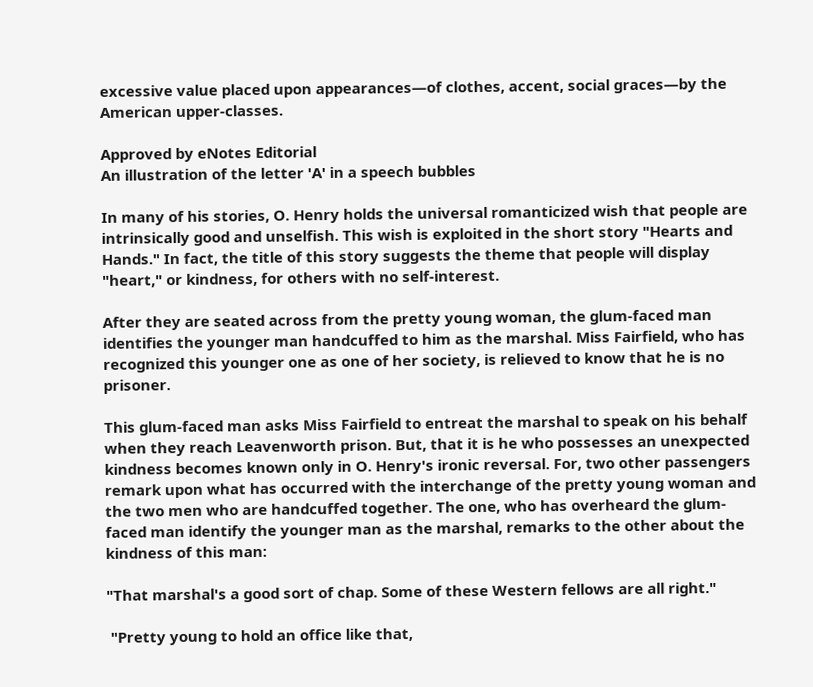excessive value placed upon appearances—of clothes, accent, social graces—by the American upper-classes.

Approved by eNotes Editorial
An illustration of the letter 'A' in a speech bubbles

In many of his stories, O. Henry holds the universal romanticized wish that people are intrinsically good and unselfish. This wish is exploited in the short story "Hearts and Hands." In fact, the title of this story suggests the theme that people will display "heart," or kindness, for others with no self-interest.

After they are seated across from the pretty young woman, the glum-faced man identifies the younger man handcuffed to him as the marshal. Miss Fairfield, who has recognized this younger one as one of her society, is relieved to know that he is no prisoner.

This glum-faced man asks Miss Fairfield to entreat the marshal to speak on his behalf when they reach Leavenworth prison. But, that it is he who possesses an unexpected kindness becomes known only in O. Henry's ironic reversal. For, two other passengers remark upon what has occurred with the interchange of the pretty young woman and the two men who are handcuffed together. The one, who has overheard the glum-faced man identify the younger man as the marshal, remarks to the other about the kindness of this man:

"That marshal's a good sort of chap. Some of these Western fellows are all right."

 "Pretty young to hold an office like that,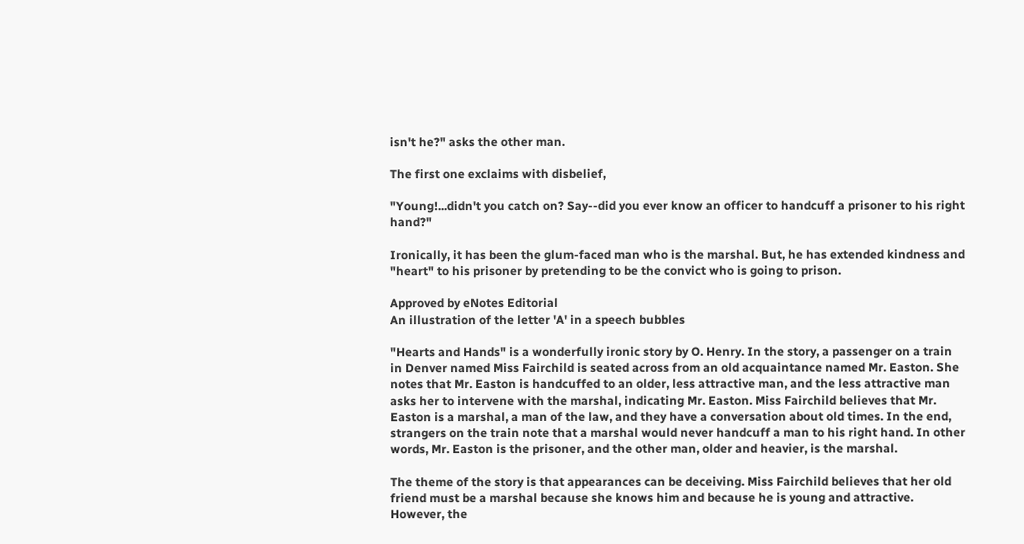isn't he?" asks the other man.

The first one exclaims with disbelief,

"Young!...didn't you catch on? Say--did you ever know an officer to handcuff a prisoner to his right hand?"

Ironically, it has been the glum-faced man who is the marshal. But, he has extended kindness and "heart" to his prisoner by pretending to be the convict who is going to prison.

Approved by eNotes Editorial
An illustration of the letter 'A' in a speech bubbles

"Hearts and Hands" is a wonderfully ironic story by O. Henry. In the story, a passenger on a train in Denver named Miss Fairchild is seated across from an old acquaintance named Mr. Easton. She notes that Mr. Easton is handcuffed to an older, less attractive man, and the less attractive man asks her to intervene with the marshal, indicating Mr. Easton. Miss Fairchild believes that Mr. Easton is a marshal, a man of the law, and they have a conversation about old times. In the end, strangers on the train note that a marshal would never handcuff a man to his right hand. In other words, Mr. Easton is the prisoner, and the other man, older and heavier, is the marshal.

The theme of the story is that appearances can be deceiving. Miss Fairchild believes that her old friend must be a marshal because she knows him and because he is young and attractive. However, the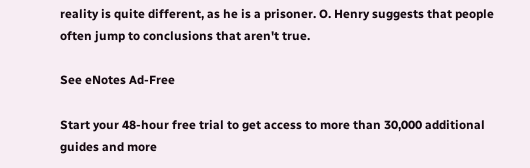reality is quite different, as he is a prisoner. O. Henry suggests that people often jump to conclusions that aren't true.

See eNotes Ad-Free

Start your 48-hour free trial to get access to more than 30,000 additional guides and more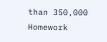than 350,000 Homework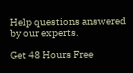Help questions answered by our experts.

Get 48 Hours Free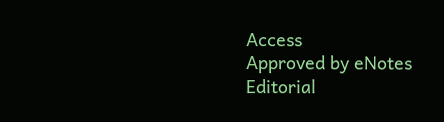Access
Approved by eNotes Editorial